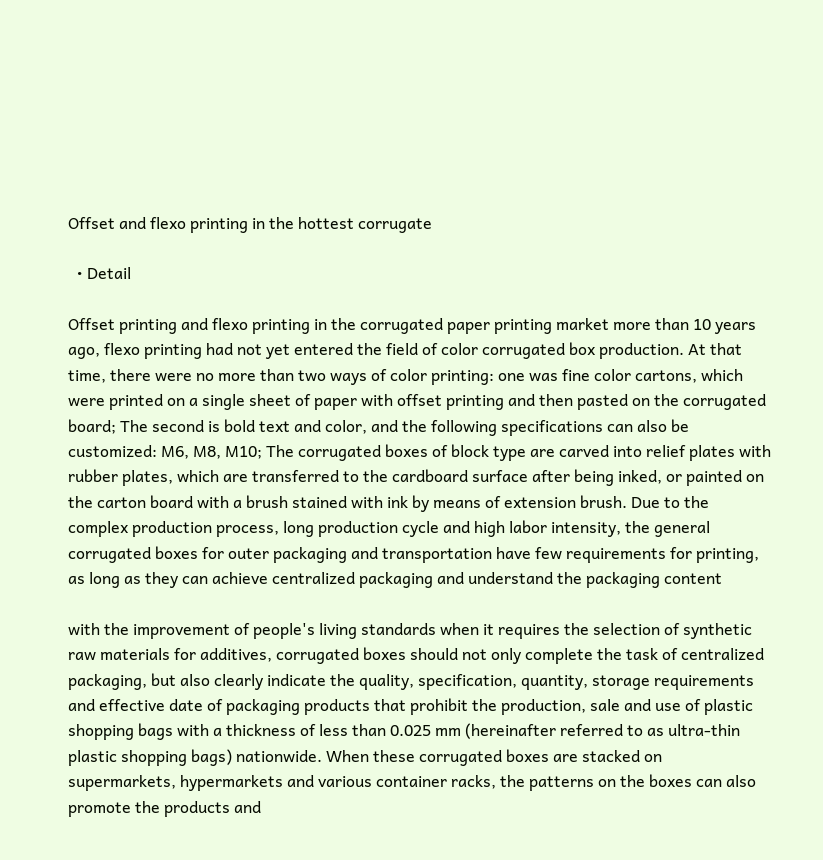Offset and flexo printing in the hottest corrugate

  • Detail

Offset printing and flexo printing in the corrugated paper printing market more than 10 years ago, flexo printing had not yet entered the field of color corrugated box production. At that time, there were no more than two ways of color printing: one was fine color cartons, which were printed on a single sheet of paper with offset printing and then pasted on the corrugated board; The second is bold text and color, and the following specifications can also be customized: M6, M8, M10; The corrugated boxes of block type are carved into relief plates with rubber plates, which are transferred to the cardboard surface after being inked, or painted on the carton board with a brush stained with ink by means of extension brush. Due to the complex production process, long production cycle and high labor intensity, the general corrugated boxes for outer packaging and transportation have few requirements for printing, as long as they can achieve centralized packaging and understand the packaging content

with the improvement of people's living standards when it requires the selection of synthetic raw materials for additives, corrugated boxes should not only complete the task of centralized packaging, but also clearly indicate the quality, specification, quantity, storage requirements and effective date of packaging products that prohibit the production, sale and use of plastic shopping bags with a thickness of less than 0.025 mm (hereinafter referred to as ultra-thin plastic shopping bags) nationwide. When these corrugated boxes are stacked on supermarkets, hypermarkets and various container racks, the patterns on the boxes can also promote the products and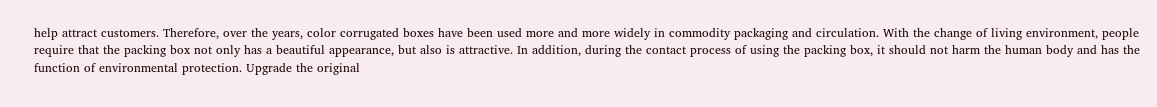help attract customers. Therefore, over the years, color corrugated boxes have been used more and more widely in commodity packaging and circulation. With the change of living environment, people require that the packing box not only has a beautiful appearance, but also is attractive. In addition, during the contact process of using the packing box, it should not harm the human body and has the function of environmental protection. Upgrade the original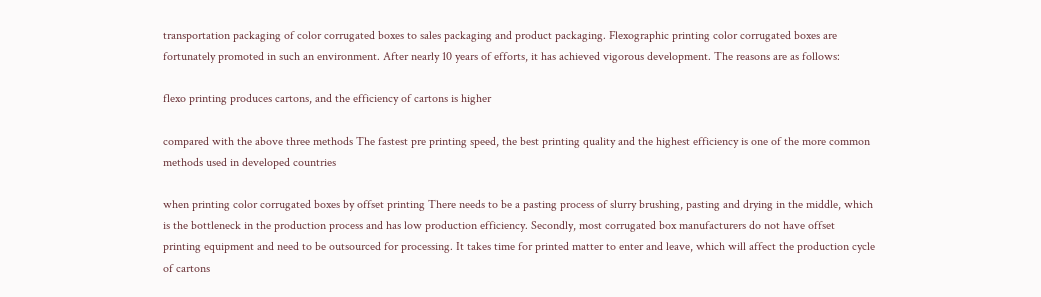transportation packaging of color corrugated boxes to sales packaging and product packaging. Flexographic printing color corrugated boxes are fortunately promoted in such an environment. After nearly 10 years of efforts, it has achieved vigorous development. The reasons are as follows:

flexo printing produces cartons, and the efficiency of cartons is higher

compared with the above three methods The fastest pre printing speed, the best printing quality and the highest efficiency is one of the more common methods used in developed countries

when printing color corrugated boxes by offset printing There needs to be a pasting process of slurry brushing, pasting and drying in the middle, which is the bottleneck in the production process and has low production efficiency. Secondly, most corrugated box manufacturers do not have offset printing equipment and need to be outsourced for processing. It takes time for printed matter to enter and leave, which will affect the production cycle of cartons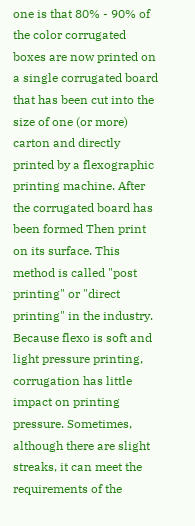one is that 80% - 90% of the color corrugated boxes are now printed on a single corrugated board that has been cut into the size of one (or more) carton and directly printed by a flexographic printing machine. After the corrugated board has been formed Then print on its surface. This method is called "post printing" or "direct printing" in the industry. Because flexo is soft and light pressure printing, corrugation has little impact on printing pressure. Sometimes, although there are slight streaks, it can meet the requirements of the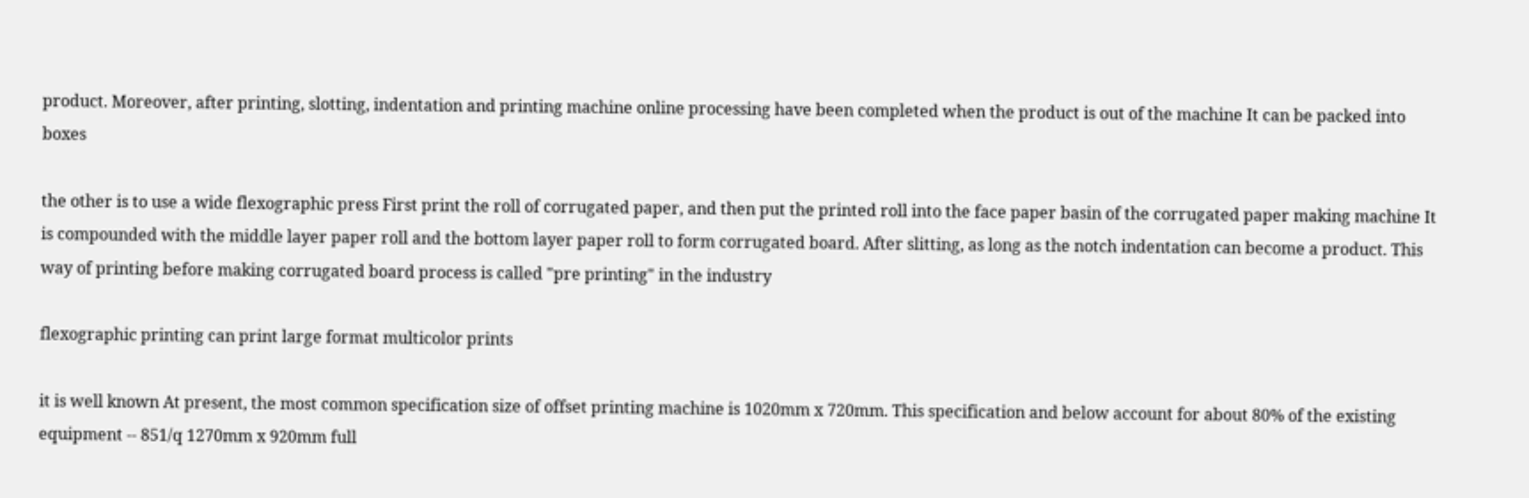product. Moreover, after printing, slotting, indentation and printing machine online processing have been completed when the product is out of the machine It can be packed into boxes

the other is to use a wide flexographic press First print the roll of corrugated paper, and then put the printed roll into the face paper basin of the corrugated paper making machine It is compounded with the middle layer paper roll and the bottom layer paper roll to form corrugated board. After slitting, as long as the notch indentation can become a product. This way of printing before making corrugated board process is called "pre printing" in the industry

flexographic printing can print large format multicolor prints

it is well known At present, the most common specification size of offset printing machine is 1020mm x 720mm. This specification and below account for about 80% of the existing equipment -- 851/q 1270mm x 920mm full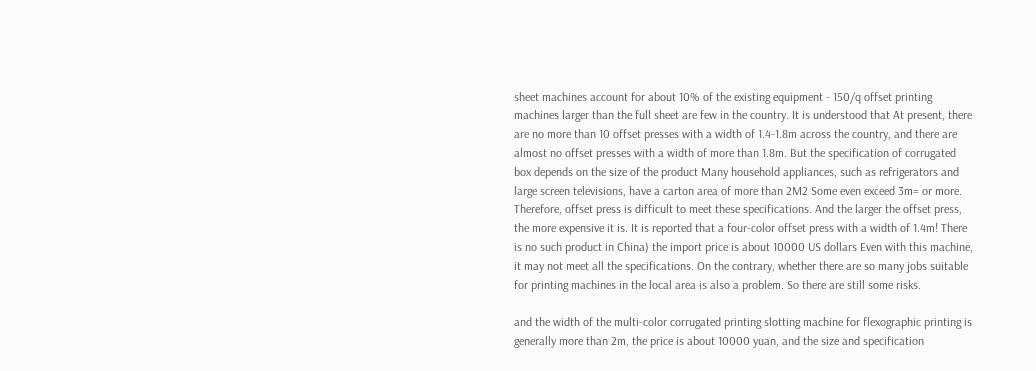sheet machines account for about 10% of the existing equipment - 150/q offset printing machines larger than the full sheet are few in the country. It is understood that At present, there are no more than 10 offset presses with a width of 1.4-1.8m across the country, and there are almost no offset presses with a width of more than 1.8m. But the specification of corrugated box depends on the size of the product Many household appliances, such as refrigerators and large screen televisions, have a carton area of more than 2M2 Some even exceed 3m= or more. Therefore, offset press is difficult to meet these specifications. And the larger the offset press, the more expensive it is. It is reported that a four-color offset press with a width of 1.4m! There is no such product in China) the import price is about 10000 US dollars Even with this machine, it may not meet all the specifications. On the contrary, whether there are so many jobs suitable for printing machines in the local area is also a problem. So there are still some risks.

and the width of the multi-color corrugated printing slotting machine for flexographic printing is generally more than 2m, the price is about 10000 yuan, and the size and specification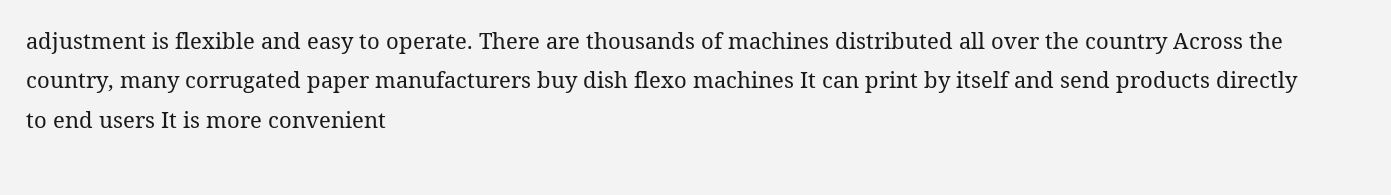adjustment is flexible and easy to operate. There are thousands of machines distributed all over the country Across the country, many corrugated paper manufacturers buy dish flexo machines It can print by itself and send products directly to end users It is more convenient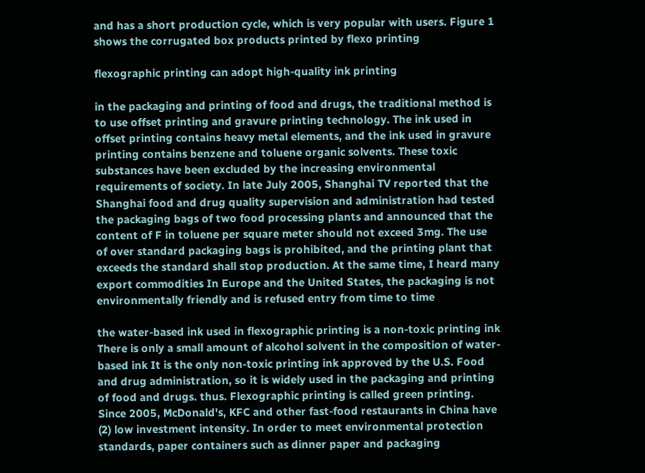and has a short production cycle, which is very popular with users. Figure 1 shows the corrugated box products printed by flexo printing

flexographic printing can adopt high-quality ink printing

in the packaging and printing of food and drugs, the traditional method is to use offset printing and gravure printing technology. The ink used in offset printing contains heavy metal elements, and the ink used in gravure printing contains benzene and toluene organic solvents. These toxic substances have been excluded by the increasing environmental requirements of society. In late July 2005, Shanghai TV reported that the Shanghai food and drug quality supervision and administration had tested the packaging bags of two food processing plants and announced that the content of F in toluene per square meter should not exceed 3mg. The use of over standard packaging bags is prohibited, and the printing plant that exceeds the standard shall stop production. At the same time, I heard many export commodities In Europe and the United States, the packaging is not environmentally friendly and is refused entry from time to time

the water-based ink used in flexographic printing is a non-toxic printing ink There is only a small amount of alcohol solvent in the composition of water-based ink It is the only non-toxic printing ink approved by the U.S. Food and drug administration, so it is widely used in the packaging and printing of food and drugs. thus. Flexographic printing is called green printing. Since 2005, McDonald's, KFC and other fast-food restaurants in China have (2) low investment intensity. In order to meet environmental protection standards, paper containers such as dinner paper and packaging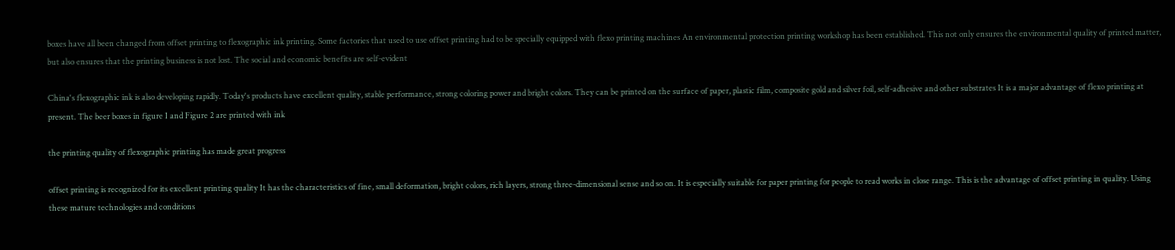boxes have all been changed from offset printing to flexographic ink printing. Some factories that used to use offset printing had to be specially equipped with flexo printing machines An environmental protection printing workshop has been established. This not only ensures the environmental quality of printed matter, but also ensures that the printing business is not lost. The social and economic benefits are self-evident

China's flexographic ink is also developing rapidly. Today's products have excellent quality, stable performance, strong coloring power and bright colors. They can be printed on the surface of paper, plastic film, composite gold and silver foil, self-adhesive and other substrates It is a major advantage of flexo printing at present. The beer boxes in figure I and Figure 2 are printed with ink

the printing quality of flexographic printing has made great progress

offset printing is recognized for its excellent printing quality It has the characteristics of fine, small deformation, bright colors, rich layers, strong three-dimensional sense and so on. It is especially suitable for paper printing for people to read works in close range. This is the advantage of offset printing in quality. Using these mature technologies and conditions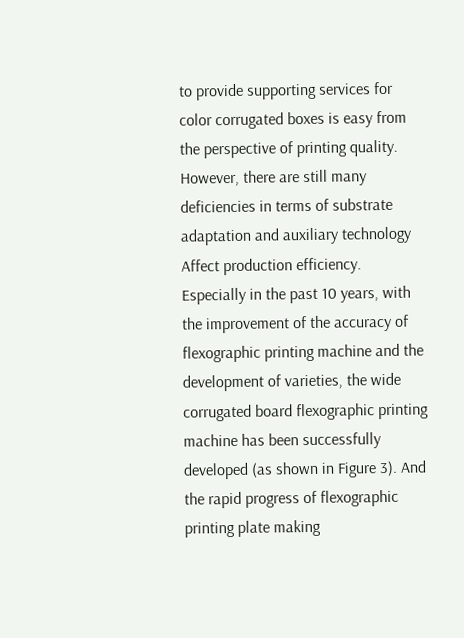to provide supporting services for color corrugated boxes is easy from the perspective of printing quality. However, there are still many deficiencies in terms of substrate adaptation and auxiliary technology Affect production efficiency. Especially in the past 10 years, with the improvement of the accuracy of flexographic printing machine and the development of varieties, the wide corrugated board flexographic printing machine has been successfully developed (as shown in Figure 3). And the rapid progress of flexographic printing plate making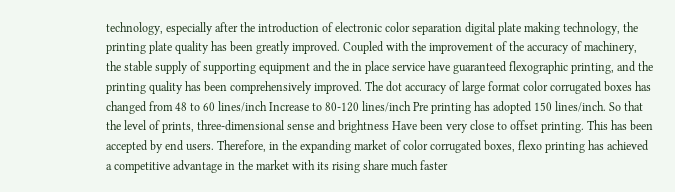technology, especially after the introduction of electronic color separation digital plate making technology, the printing plate quality has been greatly improved. Coupled with the improvement of the accuracy of machinery, the stable supply of supporting equipment and the in place service have guaranteed flexographic printing, and the printing quality has been comprehensively improved. The dot accuracy of large format color corrugated boxes has changed from 48 to 60 lines/inch Increase to 80-120 lines/inch Pre printing has adopted 150 lines/inch. So that the level of prints, three-dimensional sense and brightness Have been very close to offset printing. This has been accepted by end users. Therefore, in the expanding market of color corrugated boxes, flexo printing has achieved a competitive advantage in the market with its rising share much faster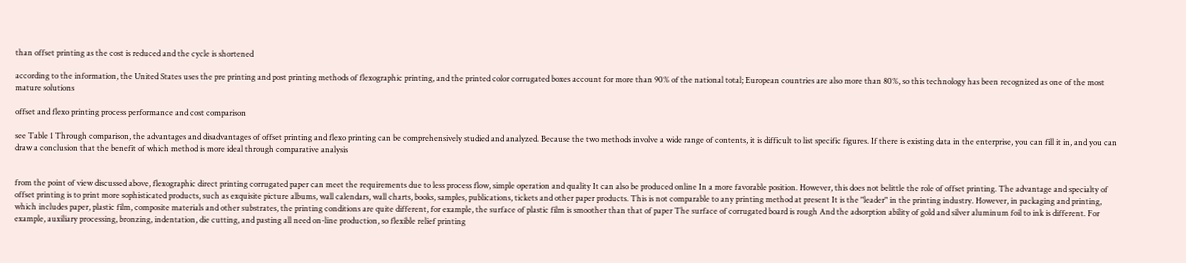than offset printing as the cost is reduced and the cycle is shortened

according to the information, the United States uses the pre printing and post printing methods of flexographic printing, and the printed color corrugated boxes account for more than 90% of the national total; European countries are also more than 80%, so this technology has been recognized as one of the most mature solutions

offset and flexo printing process performance and cost comparison

see Table 1 Through comparison, the advantages and disadvantages of offset printing and flexo printing can be comprehensively studied and analyzed. Because the two methods involve a wide range of contents, it is difficult to list specific figures. If there is existing data in the enterprise, you can fill it in, and you can draw a conclusion that the benefit of which method is more ideal through comparative analysis


from the point of view discussed above, flexographic direct printing corrugated paper can meet the requirements due to less process flow, simple operation and quality It can also be produced online In a more favorable position. However, this does not belittle the role of offset printing. The advantage and specialty of offset printing is to print more sophisticated products, such as exquisite picture albums, wall calendars, wall charts, books, samples, publications, tickets and other paper products. This is not comparable to any printing method at present It is the "leader" in the printing industry. However, in packaging and printing, which includes paper, plastic film, composite materials and other substrates, the printing conditions are quite different, for example, the surface of plastic film is smoother than that of paper The surface of corrugated board is rough And the adsorption ability of gold and silver aluminum foil to ink is different. For example, auxiliary processing, bronzing, indentation, die cutting, and pasting all need on-line production, so flexible relief printing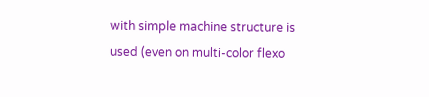with simple machine structure is used (even on multi-color flexo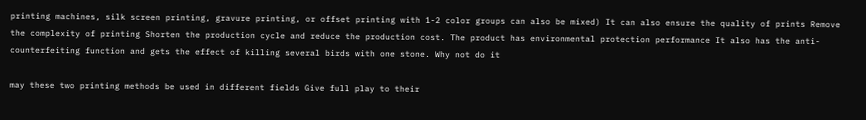printing machines, silk screen printing, gravure printing, or offset printing with 1-2 color groups can also be mixed) It can also ensure the quality of prints Remove the complexity of printing Shorten the production cycle and reduce the production cost. The product has environmental protection performance It also has the anti-counterfeiting function and gets the effect of killing several birds with one stone. Why not do it

may these two printing methods be used in different fields Give full play to their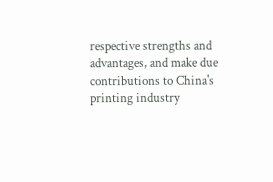respective strengths and advantages, and make due contributions to China's printing industry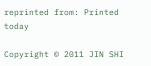reprinted from: Printed today

Copyright © 2011 JIN SHI